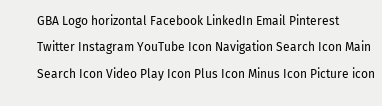GBA Logo horizontal Facebook LinkedIn Email Pinterest Twitter Instagram YouTube Icon Navigation Search Icon Main Search Icon Video Play Icon Plus Icon Minus Icon Picture icon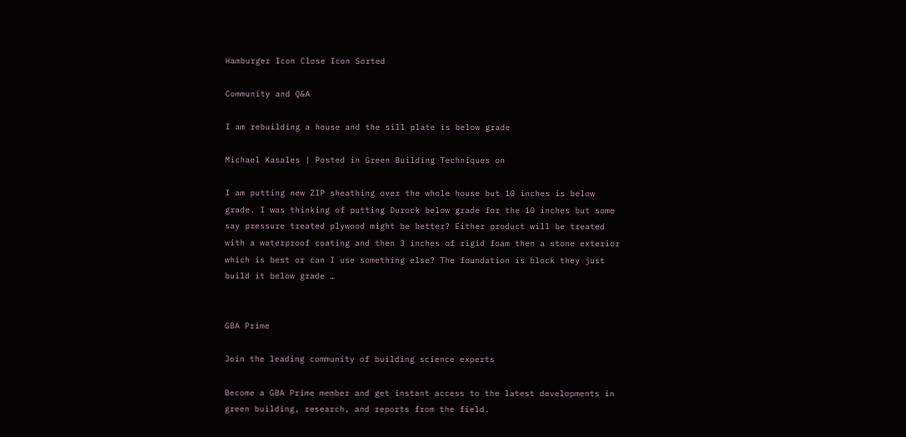Hamburger Icon Close Icon Sorted

Community and Q&A

I am rebuilding a house and the sill plate is below grade

Michael Kasales | Posted in Green Building Techniques on

I am putting new ZIP sheathing over the whole house but 10 inches is below grade. I was thinking of putting Durock below grade for the 10 inches but some say pressure treated plywood might be better? Either product will be treated with a waterproof coating and then 3 inches of rigid foam then a stone exterior which is best or can I use something else? The foundation is block they just build it below grade …


GBA Prime

Join the leading community of building science experts

Become a GBA Prime member and get instant access to the latest developments in green building, research, and reports from the field.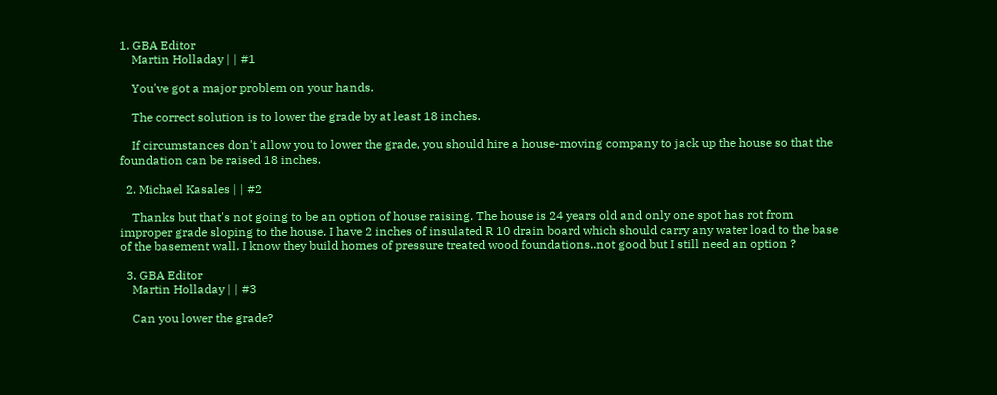1. GBA Editor
    Martin Holladay | | #1

    You've got a major problem on your hands.

    The correct solution is to lower the grade by at least 18 inches.

    If circumstances don't allow you to lower the grade, you should hire a house-moving company to jack up the house so that the foundation can be raised 18 inches.

  2. Michael Kasales | | #2

    Thanks but that's not going to be an option of house raising. The house is 24 years old and only one spot has rot from improper grade sloping to the house. I have 2 inches of insulated R 10 drain board which should carry any water load to the base of the basement wall. I know they build homes of pressure treated wood foundations..not good but I still need an option ?

  3. GBA Editor
    Martin Holladay | | #3

    Can you lower the grade?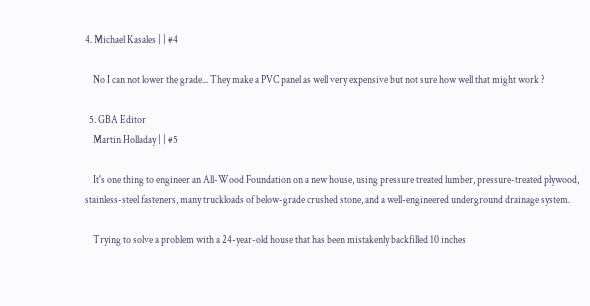4. Michael Kasales | | #4

    No I can not lower the grade... They make a PVC panel as well very expensive but not sure how well that might work ?

  5. GBA Editor
    Martin Holladay | | #5

    It's one thing to engineer an All-Wood Foundation on a new house, using pressure treated lumber, pressure-treated plywood, stainless-steel fasteners, many truckloads of below-grade crushed stone, and a well-engineered underground drainage system.

    Trying to solve a problem with a 24-year-old house that has been mistakenly backfilled 10 inches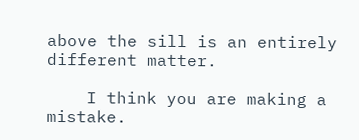above the sill is an entirely different matter.

    I think you are making a mistake.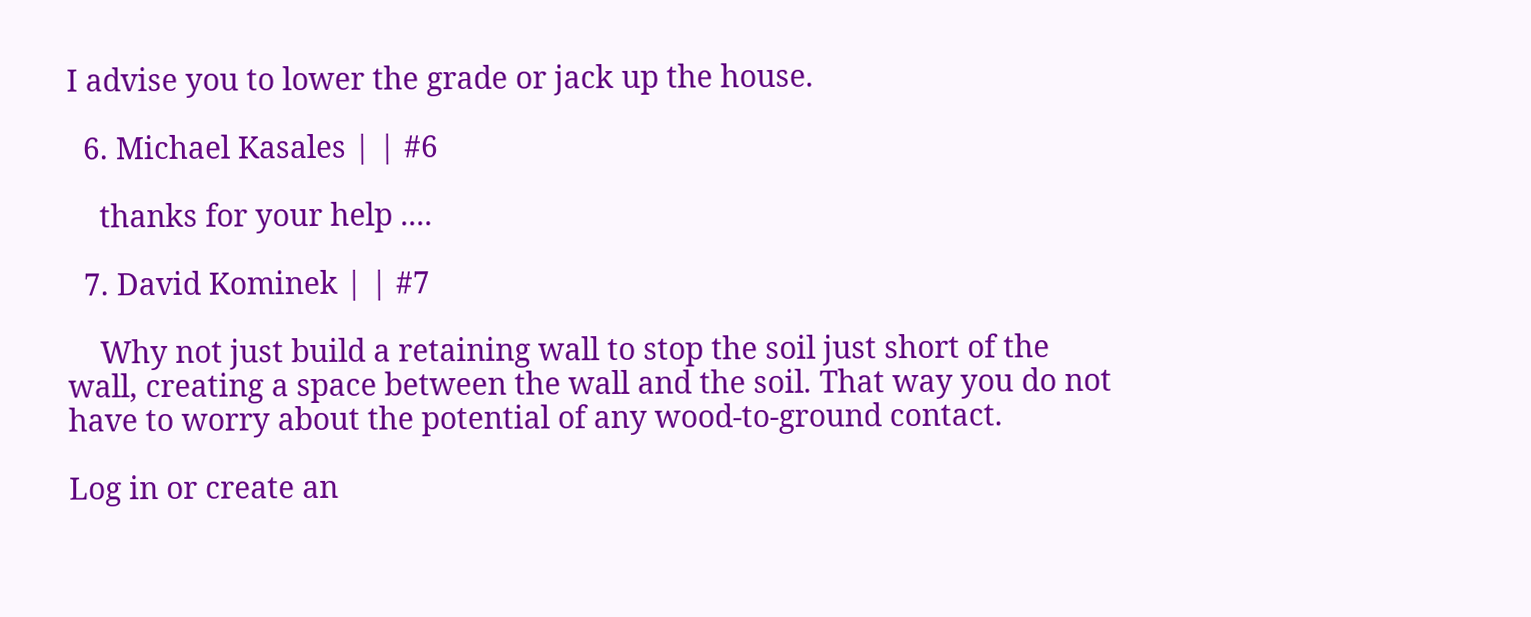I advise you to lower the grade or jack up the house.

  6. Michael Kasales | | #6

    thanks for your help ....

  7. David Kominek | | #7

    Why not just build a retaining wall to stop the soil just short of the wall, creating a space between the wall and the soil. That way you do not have to worry about the potential of any wood-to-ground contact.

Log in or create an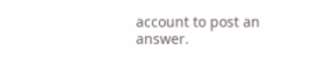account to post an answer.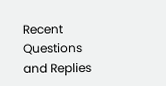Recent Questions and Replies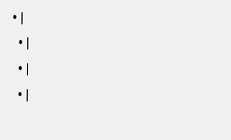• |
  • |
  • |
  • |